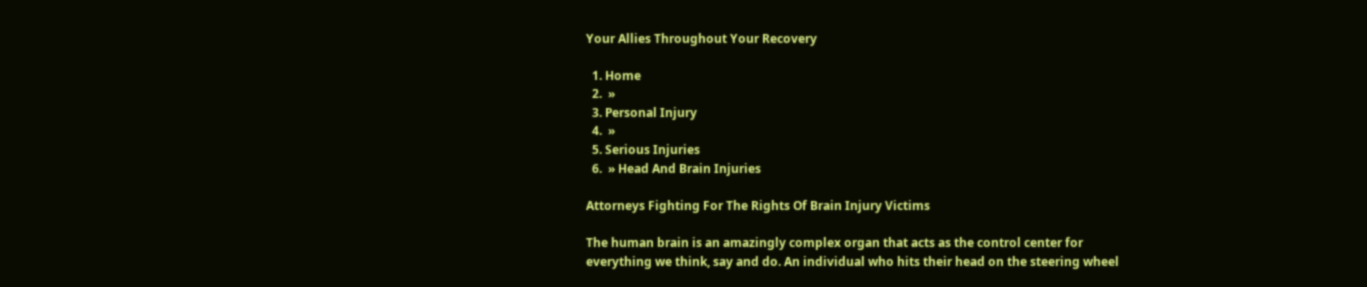Your Allies Throughout Your Recovery

  1. Home
  2.  »
  3. Personal Injury
  4.  »
  5. Serious Injuries
  6.  » Head And Brain Injuries

Attorneys Fighting For The Rights Of Brain Injury Victims

The human brain is an amazingly complex organ that acts as the control center for everything we think, say and do. An individual who hits their head on the steering wheel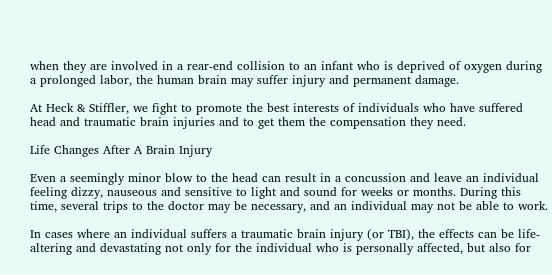when they are involved in a rear-end collision to an infant who is deprived of oxygen during a prolonged labor, the human brain may suffer injury and permanent damage.

At Heck & Stiffler, we fight to promote the best interests of individuals who have suffered head and traumatic brain injuries and to get them the compensation they need.

Life Changes After A Brain Injury

Even a seemingly minor blow to the head can result in a concussion and leave an individual feeling dizzy, nauseous and sensitive to light and sound for weeks or months. During this time, several trips to the doctor may be necessary, and an individual may not be able to work.

In cases where an individual suffers a traumatic brain injury (or TBI), the effects can be life-altering and devastating not only for the individual who is personally affected, but also for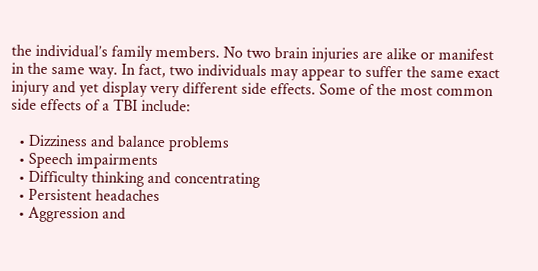the individual’s family members. No two brain injuries are alike or manifest in the same way. In fact, two individuals may appear to suffer the same exact injury and yet display very different side effects. Some of the most common side effects of a TBI include:

  • Dizziness and balance problems
  • Speech impairments
  • Difficulty thinking and concentrating
  • Persistent headaches
  • Aggression and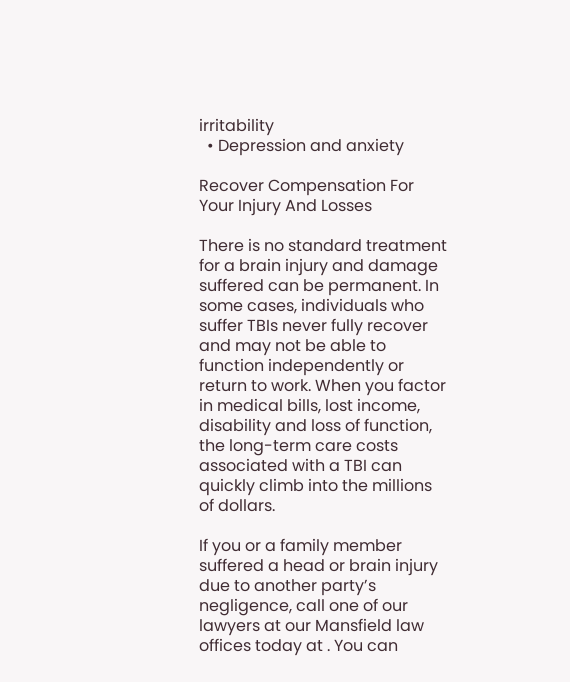irritability
  • Depression and anxiety

Recover Compensation For Your Injury And Losses

There is no standard treatment for a brain injury and damage suffered can be permanent. In some cases, individuals who suffer TBIs never fully recover and may not be able to function independently or return to work. When you factor in medical bills, lost income, disability and loss of function, the long-term care costs associated with a TBI can quickly climb into the millions of dollars.

If you or a family member suffered a head or brain injury due to another party’s negligence, call one of our lawyers at our Mansfield law offices today at . You can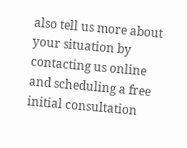also tell us more about your situation by contacting us online and scheduling a free initial consultation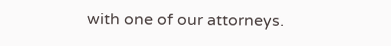with one of our attorneys.